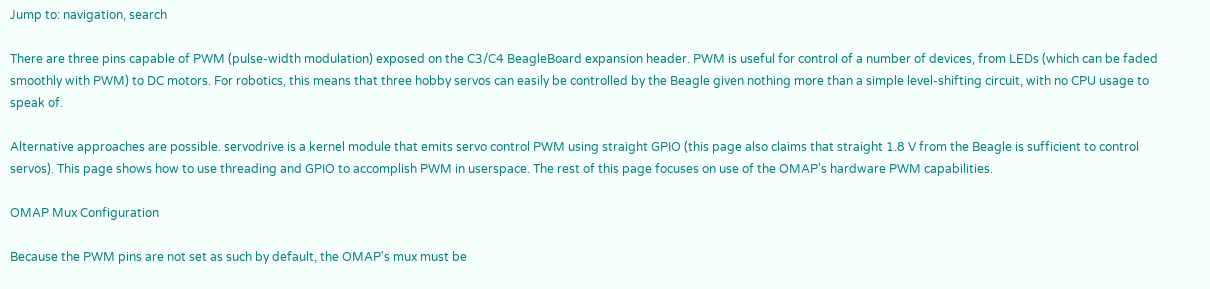Jump to: navigation, search

There are three pins capable of PWM (pulse-width modulation) exposed on the C3/C4 BeagleBoard expansion header. PWM is useful for control of a number of devices, from LEDs (which can be faded smoothly with PWM) to DC motors. For robotics, this means that three hobby servos can easily be controlled by the Beagle given nothing more than a simple level-shifting circuit, with no CPU usage to speak of.

Alternative approaches are possible. servodrive is a kernel module that emits servo control PWM using straight GPIO (this page also claims that straight 1.8 V from the Beagle is sufficient to control servos). This page shows how to use threading and GPIO to accomplish PWM in userspace. The rest of this page focuses on use of the OMAP's hardware PWM capabilities.

OMAP Mux Configuration

Because the PWM pins are not set as such by default, the OMAP's mux must be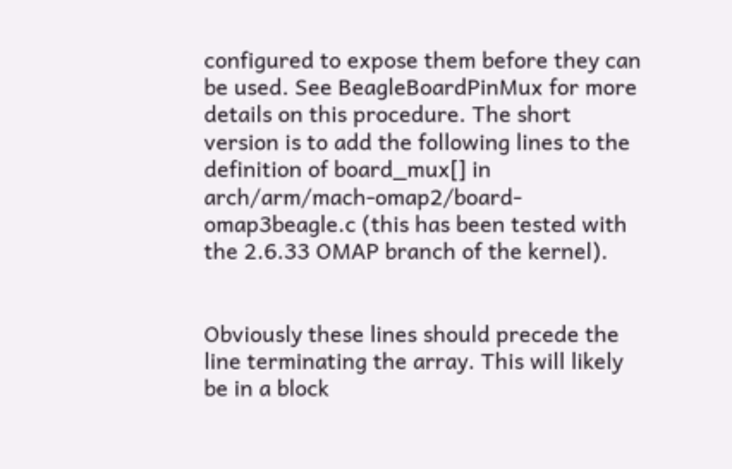configured to expose them before they can be used. See BeagleBoardPinMux for more details on this procedure. The short version is to add the following lines to the definition of board_mux[] in arch/arm/mach-omap2/board-omap3beagle.c (this has been tested with the 2.6.33 OMAP branch of the kernel).


Obviously these lines should precede the line terminating the array. This will likely be in a block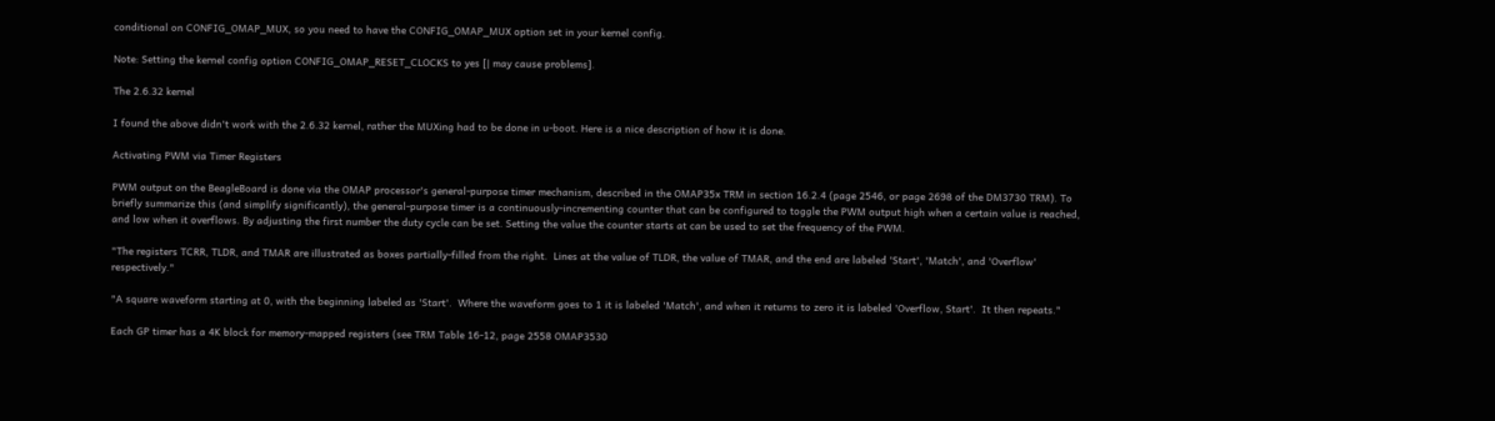conditional on CONFIG_OMAP_MUX, so you need to have the CONFIG_OMAP_MUX option set in your kernel config.

Note: Setting the kernel config option CONFIG_OMAP_RESET_CLOCKS to yes [| may cause problems].

The 2.6.32 kernel

I found the above didn't work with the 2.6.32 kernel, rather the MUXing had to be done in u-boot. Here is a nice description of how it is done.

Activating PWM via Timer Registers

PWM output on the BeagleBoard is done via the OMAP processor's general-purpose timer mechanism, described in the OMAP35x TRM in section 16.2.4 (page 2546, or page 2698 of the DM3730 TRM). To briefly summarize this (and simplify significantly), the general-purpose timer is a continuously-incrementing counter that can be configured to toggle the PWM output high when a certain value is reached, and low when it overflows. By adjusting the first number the duty cycle can be set. Setting the value the counter starts at can be used to set the frequency of the PWM.

"The registers TCRR, TLDR, and TMAR are illustrated as boxes partially-filled from the right.  Lines at the value of TLDR, the value of TMAR, and the end are labeled 'Start', 'Match', and 'Overflow' respectively."

"A square waveform starting at 0, with the beginning labeled as 'Start'.  Where the waveform goes to 1 it is labeled 'Match', and when it returns to zero it is labeled 'Overflow, Start'.  It then repeats."

Each GP timer has a 4K block for memory-mapped registers (see TRM Table 16-12, page 2558 OMAP3530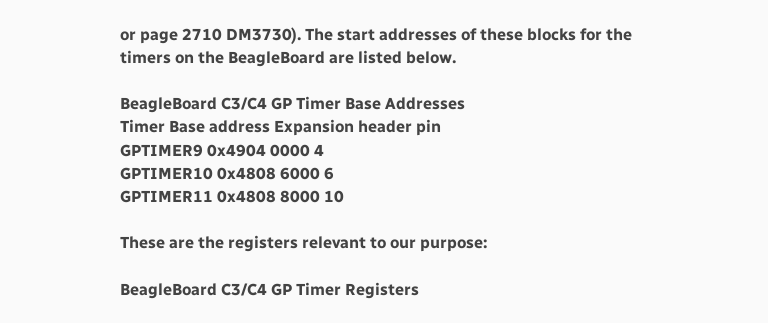or page 2710 DM3730). The start addresses of these blocks for the timers on the BeagleBoard are listed below.

BeagleBoard C3/C4 GP Timer Base Addresses
Timer Base address Expansion header pin
GPTIMER9 0x4904 0000 4
GPTIMER10 0x4808 6000 6
GPTIMER11 0x4808 8000 10

These are the registers relevant to our purpose:

BeagleBoard C3/C4 GP Timer Registers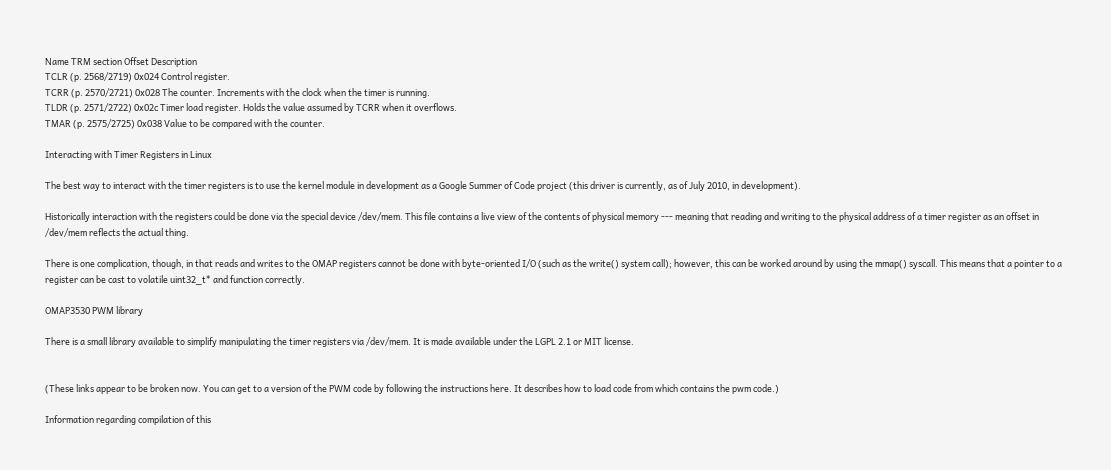Name TRM section Offset Description
TCLR (p. 2568/2719) 0x024 Control register.
TCRR (p. 2570/2721) 0x028 The counter. Increments with the clock when the timer is running.
TLDR (p. 2571/2722) 0x02c Timer load register. Holds the value assumed by TCRR when it overflows.
TMAR (p. 2575/2725) 0x038 Value to be compared with the counter.

Interacting with Timer Registers in Linux

The best way to interact with the timer registers is to use the kernel module in development as a Google Summer of Code project (this driver is currently, as of July 2010, in development).

Historically interaction with the registers could be done via the special device /dev/mem. This file contains a live view of the contents of physical memory --- meaning that reading and writing to the physical address of a timer register as an offset in /dev/mem reflects the actual thing.

There is one complication, though, in that reads and writes to the OMAP registers cannot be done with byte-oriented I/O (such as the write() system call); however, this can be worked around by using the mmap() syscall. This means that a pointer to a register can be cast to volatile uint32_t* and function correctly.

OMAP3530 PWM library

There is a small library available to simplify manipulating the timer registers via /dev/mem. It is made available under the LGPL 2.1 or MIT license.


(These links appear to be broken now. You can get to a version of the PWM code by following the instructions here. It describes how to load code from which contains the pwm code.)

Information regarding compilation of this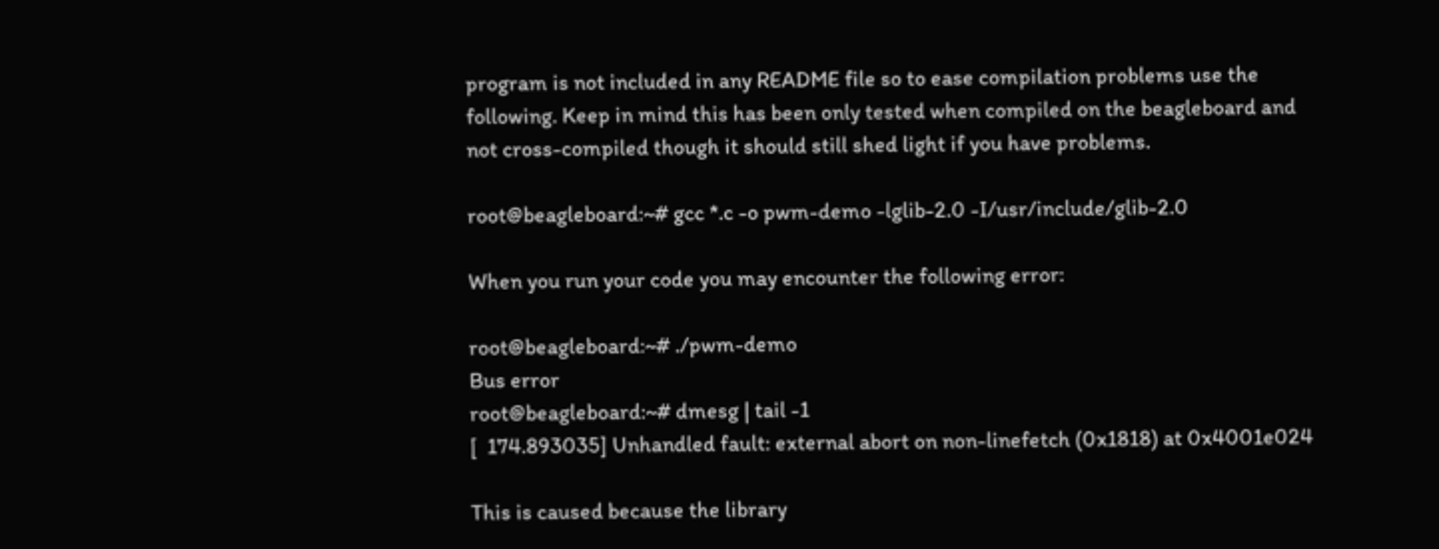program is not included in any README file so to ease compilation problems use the following. Keep in mind this has been only tested when compiled on the beagleboard and not cross-compiled though it should still shed light if you have problems.

root@beagleboard:~# gcc *.c -o pwm-demo -lglib-2.0 -I/usr/include/glib-2.0

When you run your code you may encounter the following error:

root@beagleboard:~# ./pwm-demo
Bus error
root@beagleboard:~# dmesg | tail -1
[  174.893035] Unhandled fault: external abort on non-linefetch (0x1818) at 0x4001e024

This is caused because the library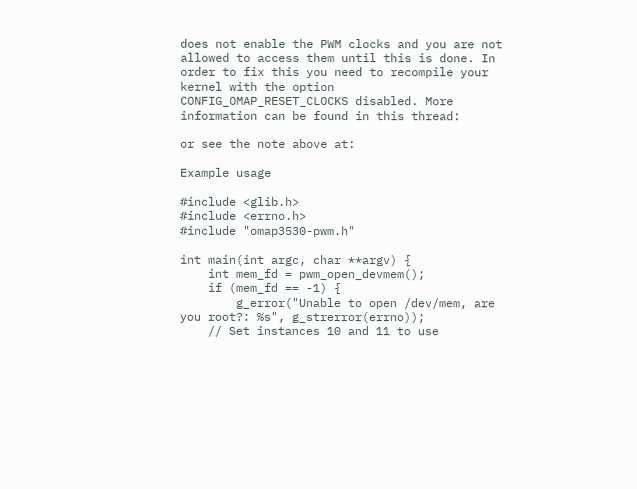does not enable the PWM clocks and you are not allowed to access them until this is done. In order to fix this you need to recompile your kernel with the option CONFIG_OMAP_RESET_CLOCKS disabled. More information can be found in this thread:

or see the note above at:

Example usage

#include <glib.h>
#include <errno.h>
#include "omap3530-pwm.h"

int main(int argc, char **argv) {
    int mem_fd = pwm_open_devmem();
    if (mem_fd == -1) {
        g_error("Unable to open /dev/mem, are you root?: %s", g_strerror(errno));
    // Set instances 10 and 11 to use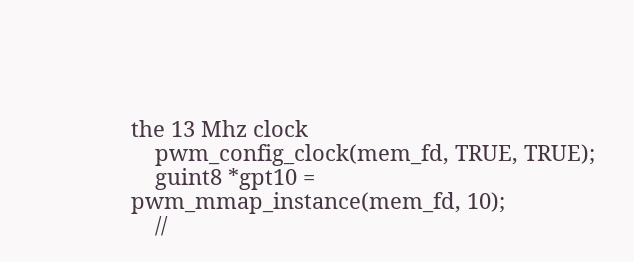the 13 Mhz clock
    pwm_config_clock(mem_fd, TRUE, TRUE);
    guint8 *gpt10 = pwm_mmap_instance(mem_fd, 10);
    //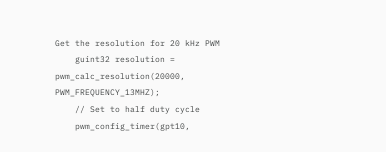Get the resolution for 20 kHz PWM
    guint32 resolution = pwm_calc_resolution(20000, PWM_FREQUENCY_13MHZ);
    // Set to half duty cycle
    pwm_config_timer(gpt10,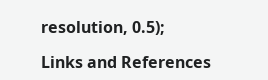resolution, 0.5);

Links and References